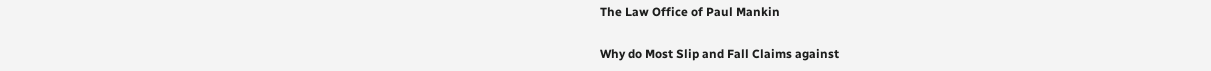The Law Office of Paul Mankin

Why do Most Slip and Fall Claims against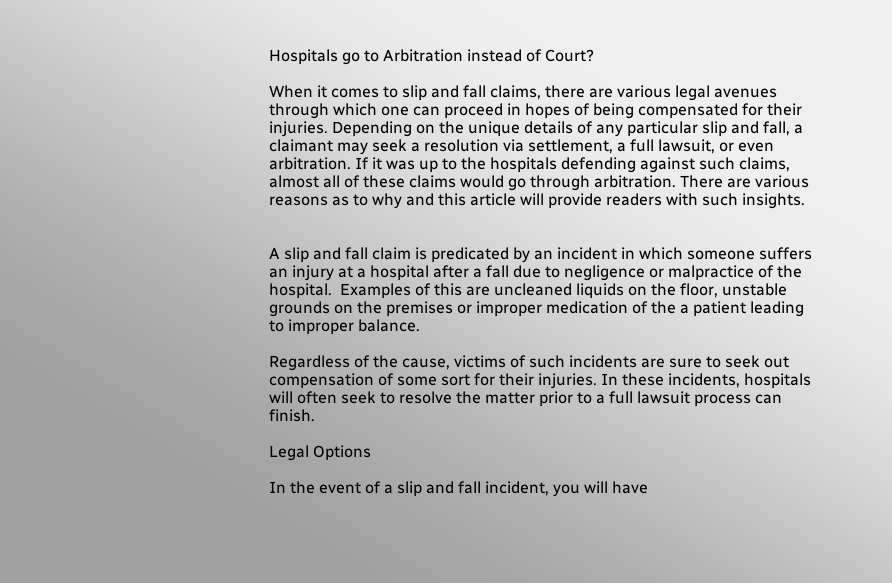Hospitals go to Arbitration instead of Court?

When it comes to slip and fall claims, there are various legal avenues through which one can proceed in hopes of being compensated for their injuries. Depending on the unique details of any particular slip and fall, a claimant may seek a resolution via settlement, a full lawsuit, or even arbitration. If it was up to the hospitals defending against such claims, almost all of these claims would go through arbitration. There are various reasons as to why and this article will provide readers with such insights.


A slip and fall claim is predicated by an incident in which someone suffers an injury at a hospital after a fall due to negligence or malpractice of the hospital.  Examples of this are uncleaned liquids on the floor, unstable grounds on the premises or improper medication of the a patient leading to improper balance.

Regardless of the cause, victims of such incidents are sure to seek out compensation of some sort for their injuries. In these incidents, hospitals will often seek to resolve the matter prior to a full lawsuit process can finish.

Legal Options

In the event of a slip and fall incident, you will have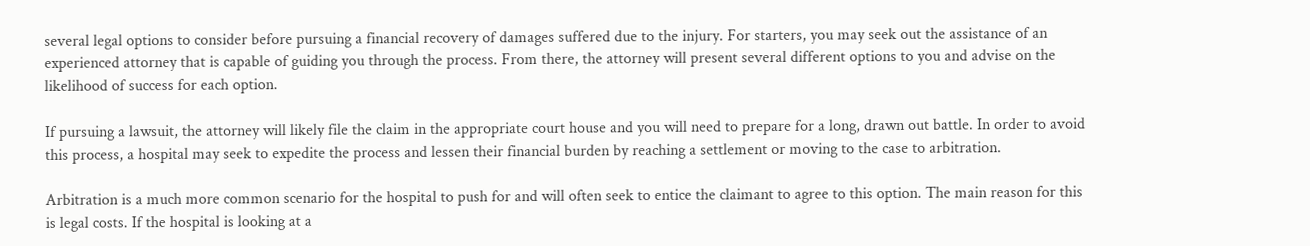several legal options to consider before pursuing a financial recovery of damages suffered due to the injury. For starters, you may seek out the assistance of an experienced attorney that is capable of guiding you through the process. From there, the attorney will present several different options to you and advise on the likelihood of success for each option.

If pursuing a lawsuit, the attorney will likely file the claim in the appropriate court house and you will need to prepare for a long, drawn out battle. In order to avoid this process, a hospital may seek to expedite the process and lessen their financial burden by reaching a settlement or moving to the case to arbitration.

Arbitration is a much more common scenario for the hospital to push for and will often seek to entice the claimant to agree to this option. The main reason for this is legal costs. If the hospital is looking at a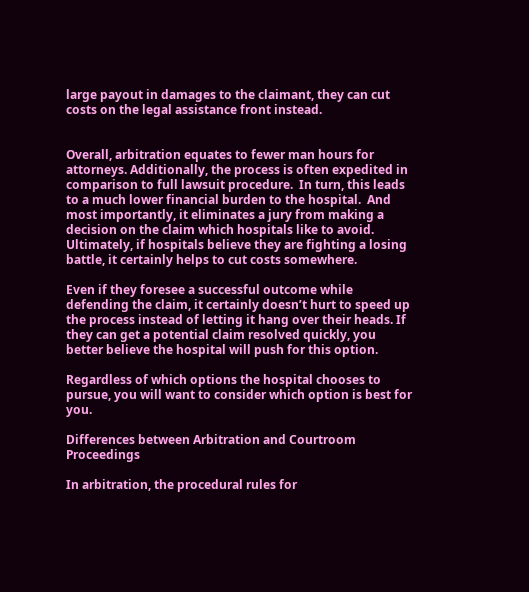large payout in damages to the claimant, they can cut costs on the legal assistance front instead.


Overall, arbitration equates to fewer man hours for attorneys. Additionally, the process is often expedited in comparison to full lawsuit procedure.  In turn, this leads to a much lower financial burden to the hospital.  And most importantly, it eliminates a jury from making a decision on the claim which hospitals like to avoid.   Ultimately, if hospitals believe they are fighting a losing battle, it certainly helps to cut costs somewhere.

Even if they foresee a successful outcome while defending the claim, it certainly doesn’t hurt to speed up the process instead of letting it hang over their heads. If they can get a potential claim resolved quickly, you better believe the hospital will push for this option.

Regardless of which options the hospital chooses to pursue, you will want to consider which option is best for you.

Differences between Arbitration and Courtroom Proceedings

In arbitration, the procedural rules for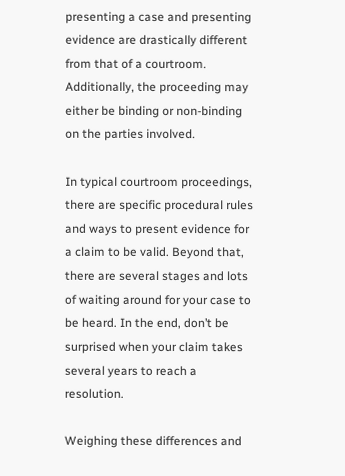presenting a case and presenting evidence are drastically different from that of a courtroom. Additionally, the proceeding may either be binding or non-binding on the parties involved.

In typical courtroom proceedings, there are specific procedural rules and ways to present evidence for a claim to be valid. Beyond that, there are several stages and lots of waiting around for your case to be heard. In the end, don’t be surprised when your claim takes several years to reach a resolution.

Weighing these differences and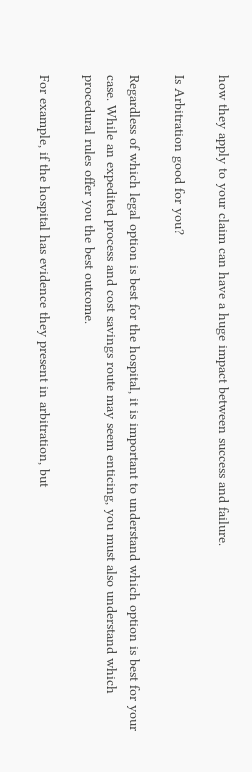how they apply to your claim can have a huge impact between success and failure.

Is Arbitration good for you?

Regardless of which legal option is best for the hospital, it is important to understand which option is best for your case. While an expedited process and cost savings route may seem enticing, you must also understand which procedural rules offer you the best outcome.

For example, if the hospital has evidence they present in arbitration, but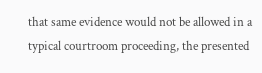that same evidence would not be allowed in a typical courtroom proceeding, the presented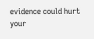evidence could hurt your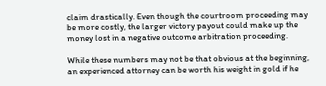claim drastically. Even though the courtroom proceeding may be more costly, the larger victory payout could make up the money lost in a negative outcome arbitration proceeding.

While these numbers may not be that obvious at the beginning, an experienced attorney can be worth his weight in gold if he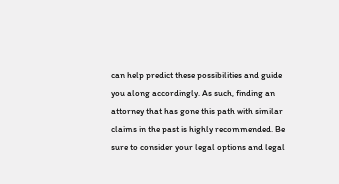can help predict these possibilities and guide you along accordingly. As such, finding an attorney that has gone this path with similar claims in the past is highly recommended. Be sure to consider your legal options and legal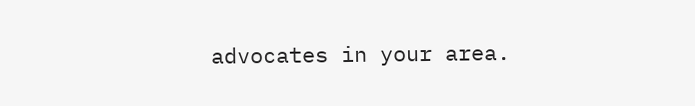advocates in your area.